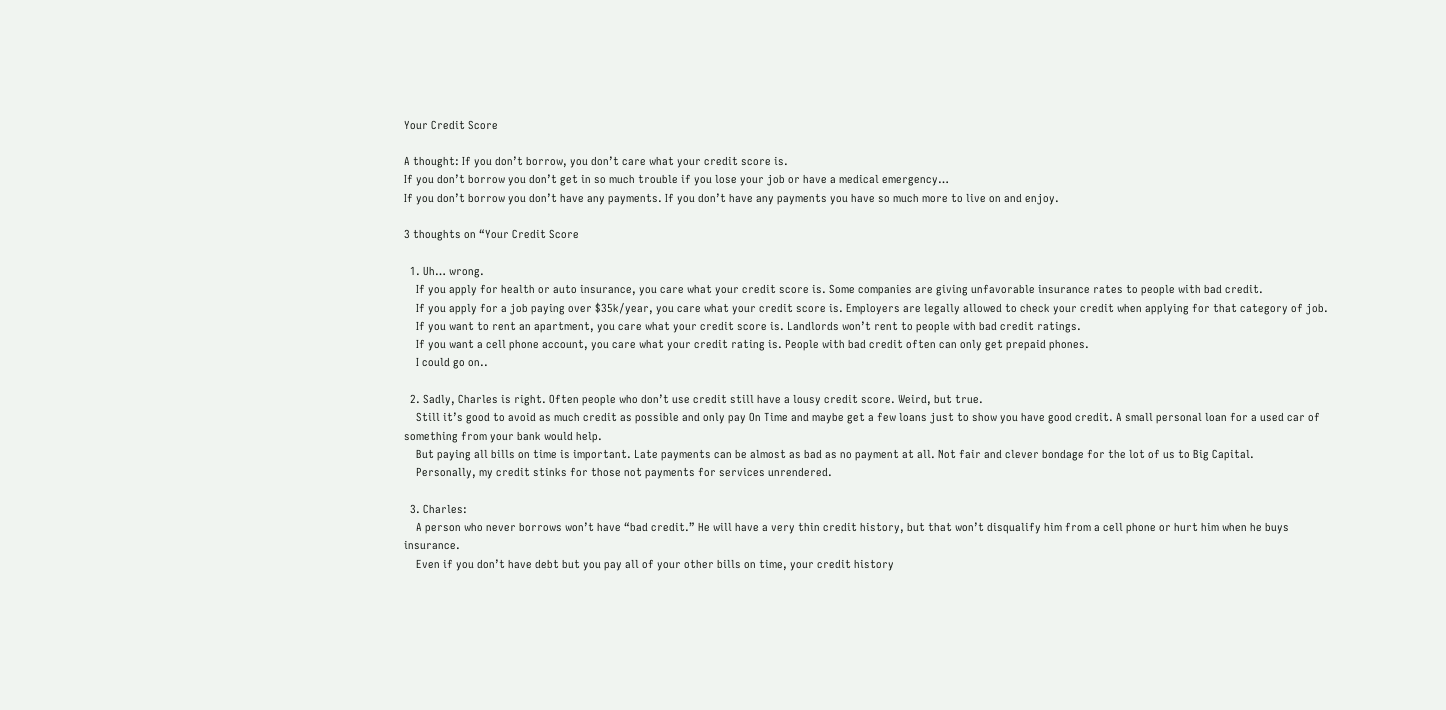Your Credit Score

A thought: If you don’t borrow, you don’t care what your credit score is.
If you don’t borrow you don’t get in so much trouble if you lose your job or have a medical emergency…
If you don’t borrow you don’t have any payments. If you don’t have any payments you have so much more to live on and enjoy.

3 thoughts on “Your Credit Score

  1. Uh… wrong.
    If you apply for health or auto insurance, you care what your credit score is. Some companies are giving unfavorable insurance rates to people with bad credit.
    If you apply for a job paying over $35k/year, you care what your credit score is. Employers are legally allowed to check your credit when applying for that category of job.
    If you want to rent an apartment, you care what your credit score is. Landlords won’t rent to people with bad credit ratings.
    If you want a cell phone account, you care what your credit rating is. People with bad credit often can only get prepaid phones.
    I could go on..

  2. Sadly, Charles is right. Often people who don’t use credit still have a lousy credit score. Weird, but true.
    Still it’s good to avoid as much credit as possible and only pay On Time and maybe get a few loans just to show you have good credit. A small personal loan for a used car of something from your bank would help.
    But paying all bills on time is important. Late payments can be almost as bad as no payment at all. Not fair and clever bondage for the lot of us to Big Capital.
    Personally, my credit stinks for those not payments for services unrendered.

  3. Charles:
    A person who never borrows won’t have “bad credit.” He will have a very thin credit history, but that won’t disqualify him from a cell phone or hurt him when he buys insurance.
    Even if you don’t have debt but you pay all of your other bills on time, your credit history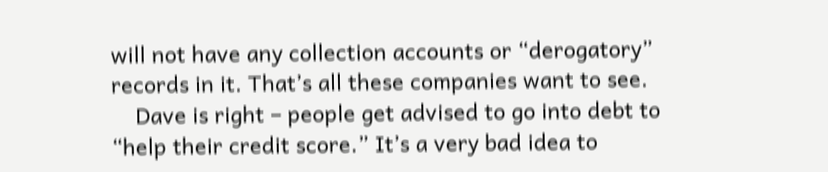will not have any collection accounts or “derogatory” records in it. That’s all these companies want to see.
    Dave is right – people get advised to go into debt to “help their credit score.” It’s a very bad idea to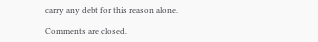carry any debt for this reason alone.

Comments are closed.